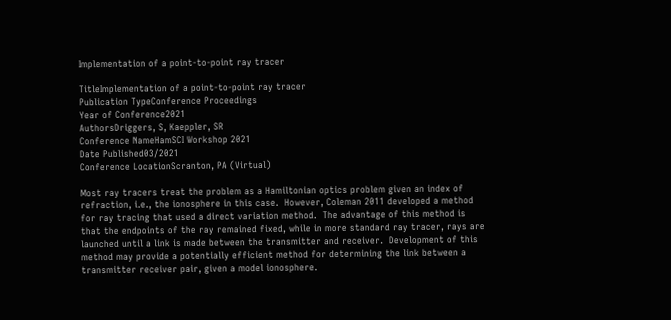Implementation of a point-to-point ray tracer

TitleImplementation of a point-to-point ray tracer
Publication TypeConference Proceedings
Year of Conference2021
AuthorsDriggers, S, Kaeppler, SR
Conference NameHamSCI Workshop 2021
Date Published03/2021
Conference LocationScranton, PA (Virtual)

Most ray tracers treat the problem as a Hamiltonian optics problem given an index of refraction, i.e., the ionosphere in this case.  However, Coleman 2011 developed a method for ray tracing that used a direct variation method.  The advantage of this method is that the endpoints of the ray remained fixed, while in more standard ray tracer, rays are launched until a link is made between the transmitter and receiver.  Development of this method may provide a potentially efficient method for determining the link between a transmitter receiver pair, given a model ionosphere.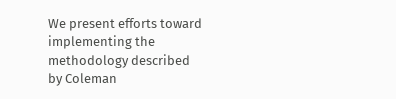We present efforts toward implementing the methodology described by Coleman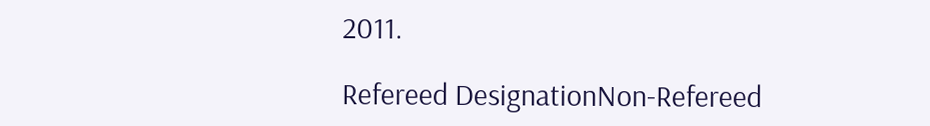2011.

Refereed DesignationNon-Refereed